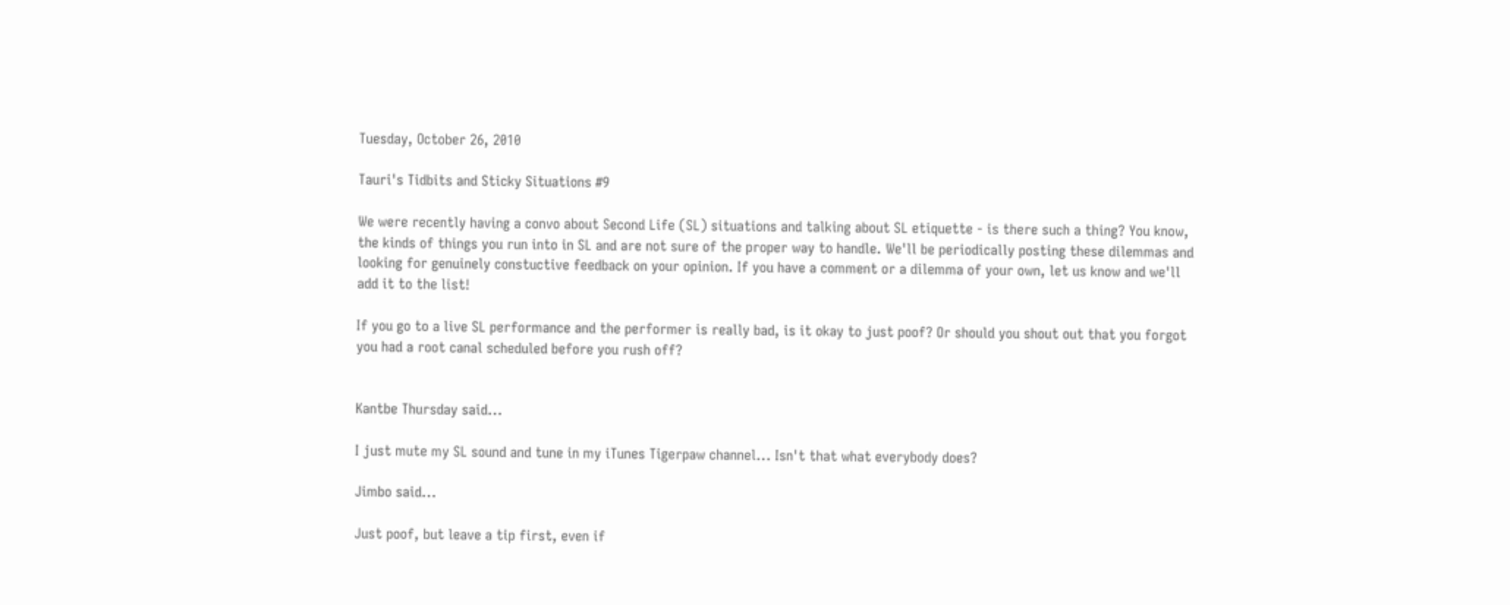Tuesday, October 26, 2010

Tauri's Tidbits and Sticky Situations #9

We were recently having a convo about Second Life (SL) situations and talking about SL etiquette - is there such a thing? You know, the kinds of things you run into in SL and are not sure of the proper way to handle. We'll be periodically posting these dilemmas and looking for genuinely constuctive feedback on your opinion. If you have a comment or a dilemma of your own, let us know and we'll add it to the list!

If you go to a live SL performance and the performer is really bad, is it okay to just poof? Or should you shout out that you forgot you had a root canal scheduled before you rush off?


Kantbe Thursday said...

I just mute my SL sound and tune in my iTunes Tigerpaw channel... Isn't that what everybody does?

Jimbo said...

Just poof, but leave a tip first, even if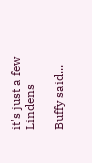it's just a few Lindens

Buffy said...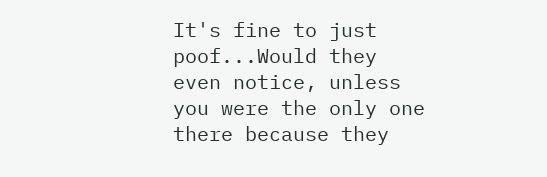It's fine to just poof...Would they even notice, unless you were the only one there because they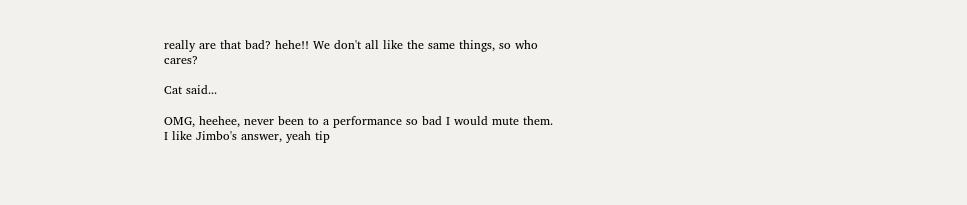really are that bad? hehe!! We don't all like the same things, so who cares?

Cat said...

OMG, heehee, never been to a performance so bad I would mute them.
I like Jimbo's answer, yeah tip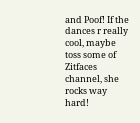and Poof! If the dances r really cool, maybe toss some of Zitfaces channel, she rocks way hard!